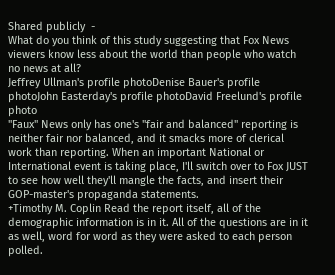Shared publicly  -
What do you think of this study suggesting that Fox News viewers know less about the world than people who watch no news at all?
Jeffrey Ullman's profile photoDenise Bauer's profile photoJohn Easterday's profile photoDavid Freelund's profile photo
"Faux" News only has one's "fair and balanced" reporting is neither fair nor balanced, and it smacks more of clerical work than reporting. When an important National or International event is taking place, I'll switch over to Fox JUST to see how well they'll mangle the facts, and insert their GOP-master's propaganda statements.
+Timothy M. Coplin Read the report itself, all of the demographic information is in it. All of the questions are in it as well, word for word as they were asked to each person polled.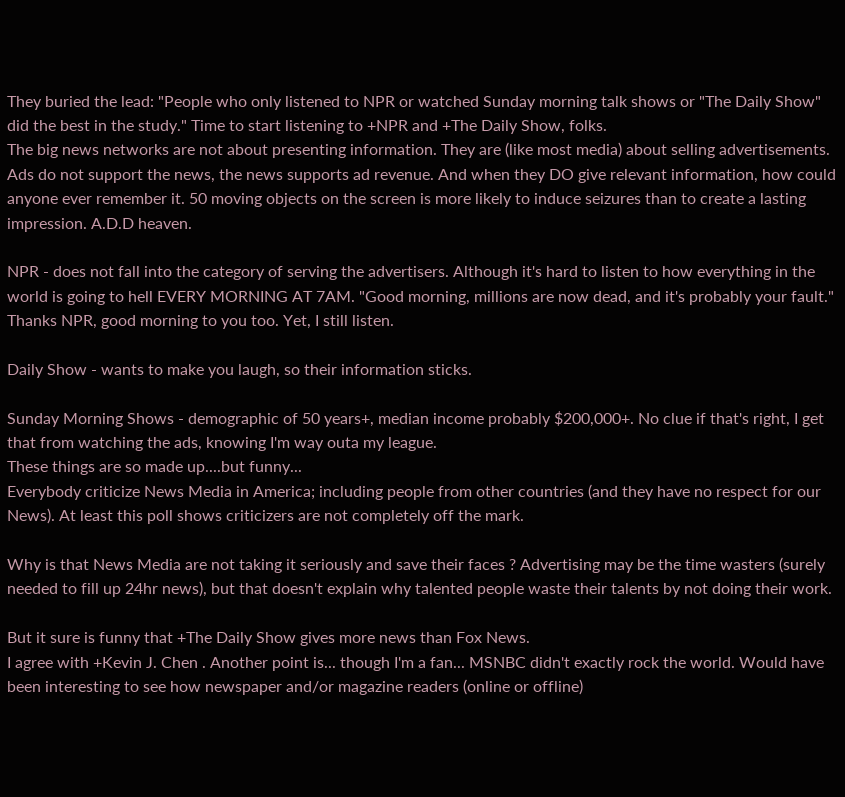They buried the lead: "People who only listened to NPR or watched Sunday morning talk shows or "The Daily Show" did the best in the study." Time to start listening to +NPR and +The Daily Show, folks.
The big news networks are not about presenting information. They are (like most media) about selling advertisements. Ads do not support the news, the news supports ad revenue. And when they DO give relevant information, how could anyone ever remember it. 50 moving objects on the screen is more likely to induce seizures than to create a lasting impression. A.D.D heaven.

NPR - does not fall into the category of serving the advertisers. Although it's hard to listen to how everything in the world is going to hell EVERY MORNING AT 7AM. "Good morning, millions are now dead, and it's probably your fault." Thanks NPR, good morning to you too. Yet, I still listen.

Daily Show - wants to make you laugh, so their information sticks.

Sunday Morning Shows - demographic of 50 years+, median income probably $200,000+. No clue if that's right, I get that from watching the ads, knowing I'm way outa my league.
These things are so made up....but funny...
Everybody criticize News Media in America; including people from other countries (and they have no respect for our News). At least this poll shows criticizers are not completely off the mark.

Why is that News Media are not taking it seriously and save their faces ? Advertising may be the time wasters (surely needed to fill up 24hr news), but that doesn't explain why talented people waste their talents by not doing their work.

But it sure is funny that +The Daily Show gives more news than Fox News.
I agree with +Kevin J. Chen . Another point is... though I'm a fan... MSNBC didn't exactly rock the world. Would have been interesting to see how newspaper and/or magazine readers (online or offline)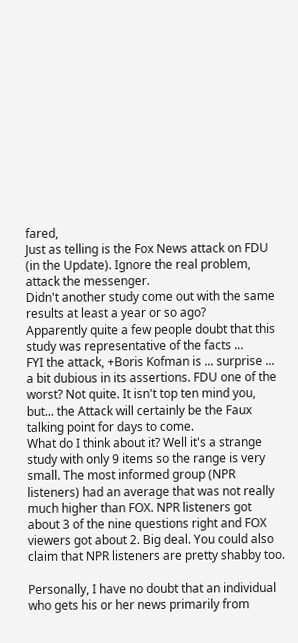fared,
Just as telling is the Fox News attack on FDU (in the Update). Ignore the real problem, attack the messenger.
Didn't another study come out with the same results at least a year or so ago?
Apparently quite a few people doubt that this study was representative of the facts ...
FYI the attack, +Boris Kofman is ... surprise ... a bit dubious in its assertions. FDU one of the worst? Not quite. It isn't top ten mind you, but... the Attack will certainly be the Faux talking point for days to come.
What do I think about it? Well it's a strange study with only 9 items so the range is very small. The most informed group (NPR listeners) had an average that was not really much higher than FOX. NPR listeners got about 3 of the nine questions right and FOX viewers got about 2. Big deal. You could also claim that NPR listeners are pretty shabby too.

Personally, I have no doubt that an individual who gets his or her news primarily from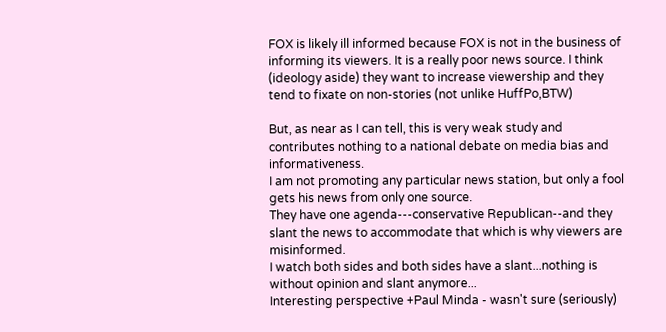FOX is likely ill informed because FOX is not in the business of informing its viewers. It is a really poor news source. I think (ideology aside) they want to increase viewership and they tend to fixate on non-stories (not unlike HuffPo,BTW)

But, as near as I can tell, this is very weak study and contributes nothing to a national debate on media bias and informativeness.
I am not promoting any particular news station, but only a fool gets his news from only one source.
They have one agenda---conservative Republican--and they slant the news to accommodate that which is why viewers are misinformed.
I watch both sides and both sides have a slant...nothing is without opinion and slant anymore...
Interesting perspective +Paul Minda - wasn't sure (seriously)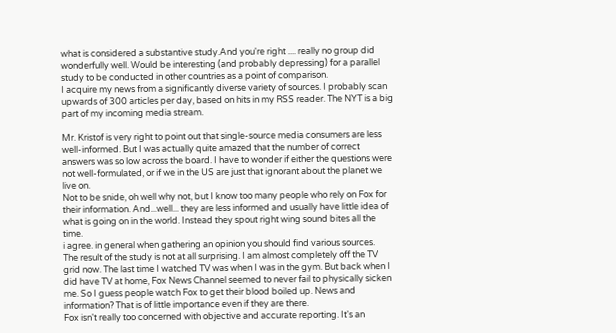what is considered a substantive study.And you're right .... really no group did wonderfully well. Would be interesting (and probably depressing) for a parallel study to be conducted in other countries as a point of comparison.
I acquire my news from a significantly diverse variety of sources. I probably scan upwards of 300 articles per day, based on hits in my RSS reader. The NYT is a big part of my incoming media stream.

Mr. Kristof is very right to point out that single-source media consumers are less well-informed. But I was actually quite amazed that the number of correct answers was so low across the board. I have to wonder if either the questions were not well-formulated, or if we in the US are just that ignorant about the planet we live on.
Not to be snide, oh well why not, but I know too many people who rely on Fox for their information. And...well... they are less informed and usually have little idea of what is going on in the world. Instead they spout right wing sound bites all the time.
i agree. in general when gathering an opinion you should find various sources.
The result of the study is not at all surprising. I am almost completely off the TV grid now. The last time I watched TV was when I was in the gym. But back when I did have TV at home, Fox News Channel seemed to never fail to physically sicken me. So I guess people watch Fox to get their blood boiled up. News and information? That is of little importance even if they are there.
Fox isn't really too concerned with objective and accurate reporting. It's an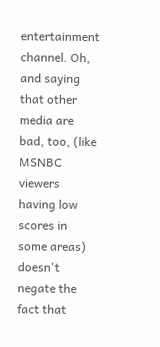entertainment channel. Oh, and saying that other media are bad, too, (like MSNBC viewers having low scores in some areas) doesn't negate the fact that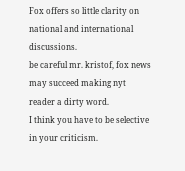Fox offers so little clarity on national and international discussions.
be careful mr. kristof, fox news may succeed making nyt reader a dirty word.
I think you have to be selective in your criticism.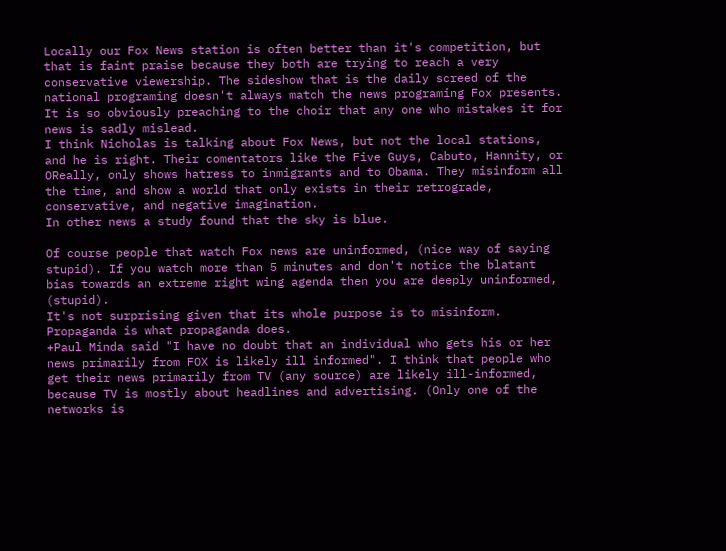Locally our Fox News station is often better than it's competition, but that is faint praise because they both are trying to reach a very conservative viewership. The sideshow that is the daily screed of the national programing doesn't always match the news programing Fox presents.
It is so obviously preaching to the choir that any one who mistakes it for news is sadly mislead.
I think Nicholas is talking about Fox News, but not the local stations, and he is right. Their comentators like the Five Guys, Cabuto, Hannity, or OReally, only shows hatress to inmigrants and to Obama. They misinform all the time, and show a world that only exists in their retrograde, conservative, and negative imagination.
In other news a study found that the sky is blue.

Of course people that watch Fox news are uninformed, (nice way of saying stupid). If you watch more than 5 minutes and don't notice the blatant bias towards an extreme right wing agenda then you are deeply uninformed, (stupid).
It's not surprising given that its whole purpose is to misinform. Propaganda is what propaganda does.
+Paul Minda said "I have no doubt that an individual who gets his or her news primarily from FOX is likely ill informed". I think that people who get their news primarily from TV (any source) are likely ill-informed, because TV is mostly about headlines and advertising. (Only one of the networks is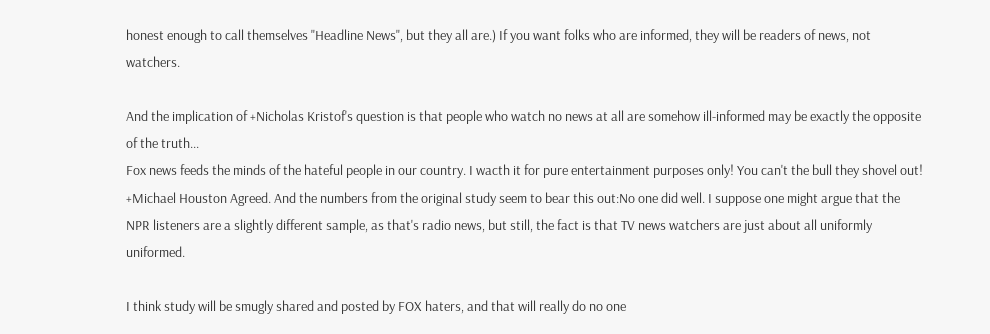honest enough to call themselves "Headline News", but they all are.) If you want folks who are informed, they will be readers of news, not watchers.

And the implication of +Nicholas Kristof's question is that people who watch no news at all are somehow ill-informed may be exactly the opposite of the truth...
Fox news feeds the minds of the hateful people in our country. I wacth it for pure entertainment purposes only! You can't the bull they shovel out!
+Michael Houston Agreed. And the numbers from the original study seem to bear this out:No one did well. I suppose one might argue that the NPR listeners are a slightly different sample, as that's radio news, but still, the fact is that TV news watchers are just about all uniformly uniformed.

I think study will be smugly shared and posted by FOX haters, and that will really do no one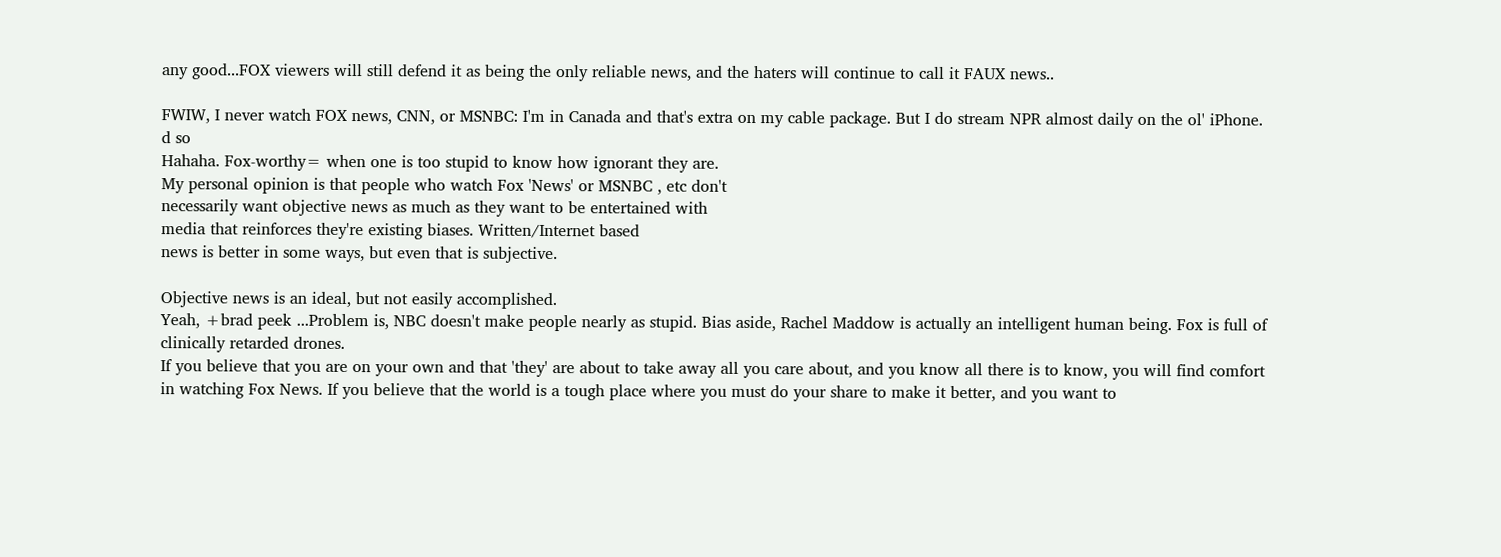any good...FOX viewers will still defend it as being the only reliable news, and the haters will continue to call it FAUX news..

FWIW, I never watch FOX news, CNN, or MSNBC: I'm in Canada and that's extra on my cable package. But I do stream NPR almost daily on the ol' iPhone.
d so
Hahaha. Fox-worthy= when one is too stupid to know how ignorant they are.
My personal opinion is that people who watch Fox 'News' or MSNBC , etc don't
necessarily want objective news as much as they want to be entertained with
media that reinforces they're existing biases. Written/Internet based
news is better in some ways, but even that is subjective.

Objective news is an ideal, but not easily accomplished.
Yeah, +brad peek ...Problem is, NBC doesn't make people nearly as stupid. Bias aside, Rachel Maddow is actually an intelligent human being. Fox is full of clinically retarded drones.
If you believe that you are on your own and that 'they' are about to take away all you care about, and you know all there is to know, you will find comfort in watching Fox News. If you believe that the world is a tough place where you must do your share to make it better, and you want to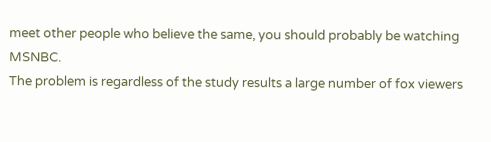meet other people who believe the same, you should probably be watching MSNBC.
The problem is regardless of the study results a large number of fox viewers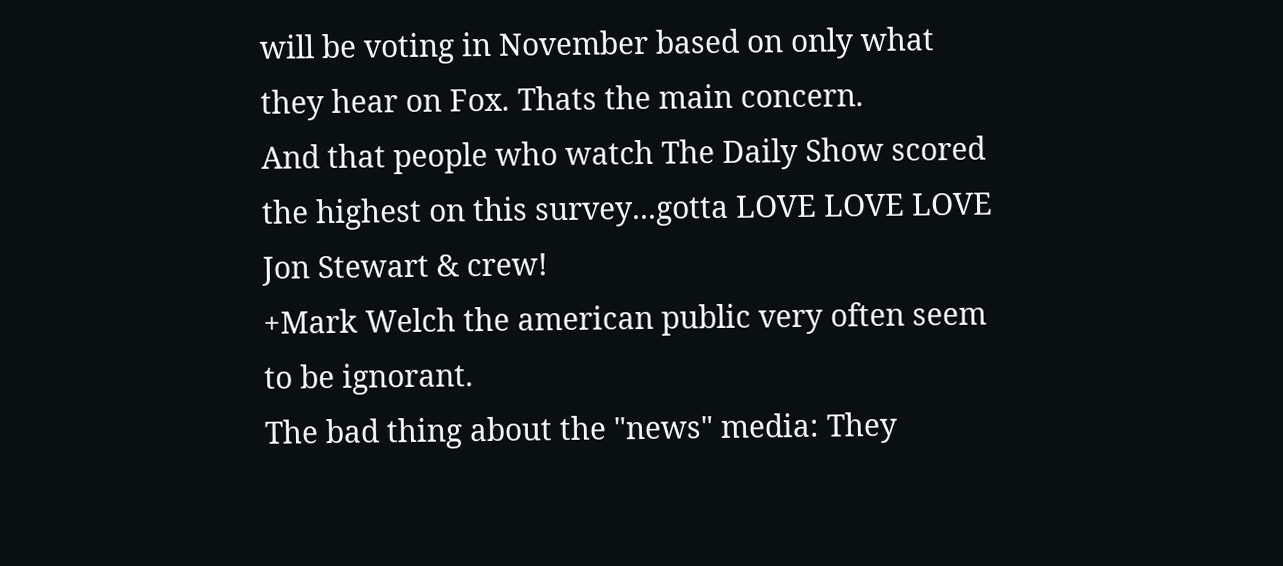will be voting in November based on only what they hear on Fox. Thats the main concern.
And that people who watch The Daily Show scored the highest on this survey...gotta LOVE LOVE LOVE Jon Stewart & crew!
+Mark Welch the american public very often seem to be ignorant.
The bad thing about the "news" media: They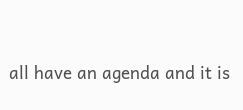all have an agenda and it is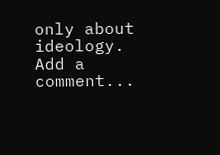only about ideology.
Add a comment...